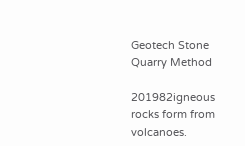Geotech Stone Quarry Method

201982igneous rocks form from volcanoes.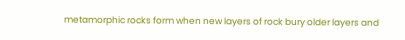metamorphic rocks form when new layers of rock bury older layers and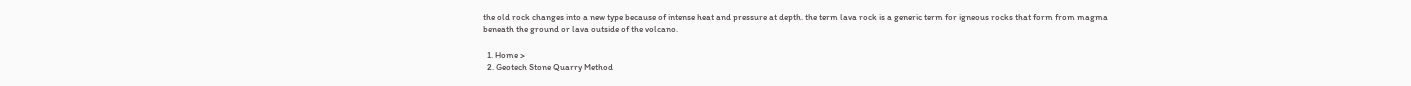the old rock changes into a new type because of intense heat and pressure at depth. the term lava rock is a generic term for igneous rocks that form from magma beneath the ground or lava outside of the volcano.

  1. Home >
  2. Geotech Stone Quarry Method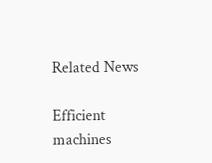Related News

Efficient machines